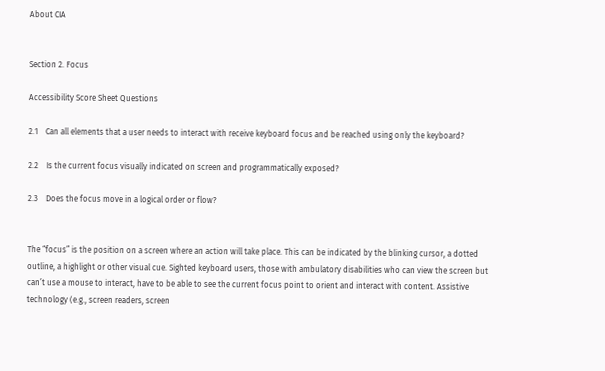About CIA


Section 2. Focus

Accessibility Score Sheet Questions

2.1    Can all elements that a user needs to interact with receive keyboard focus and be reached using only the keyboard?

2.2    Is the current focus visually indicated on screen and programmatically exposed?

2.3    Does the focus move in a logical order or flow?


The “focus” is the position on a screen where an action will take place. This can be indicated by the blinking cursor, a dotted outline, a highlight or other visual cue. Sighted keyboard users, those with ambulatory disabilities who can view the screen but can’t use a mouse to interact, have to be able to see the current focus point to orient and interact with content. Assistive technology (e.g., screen readers, screen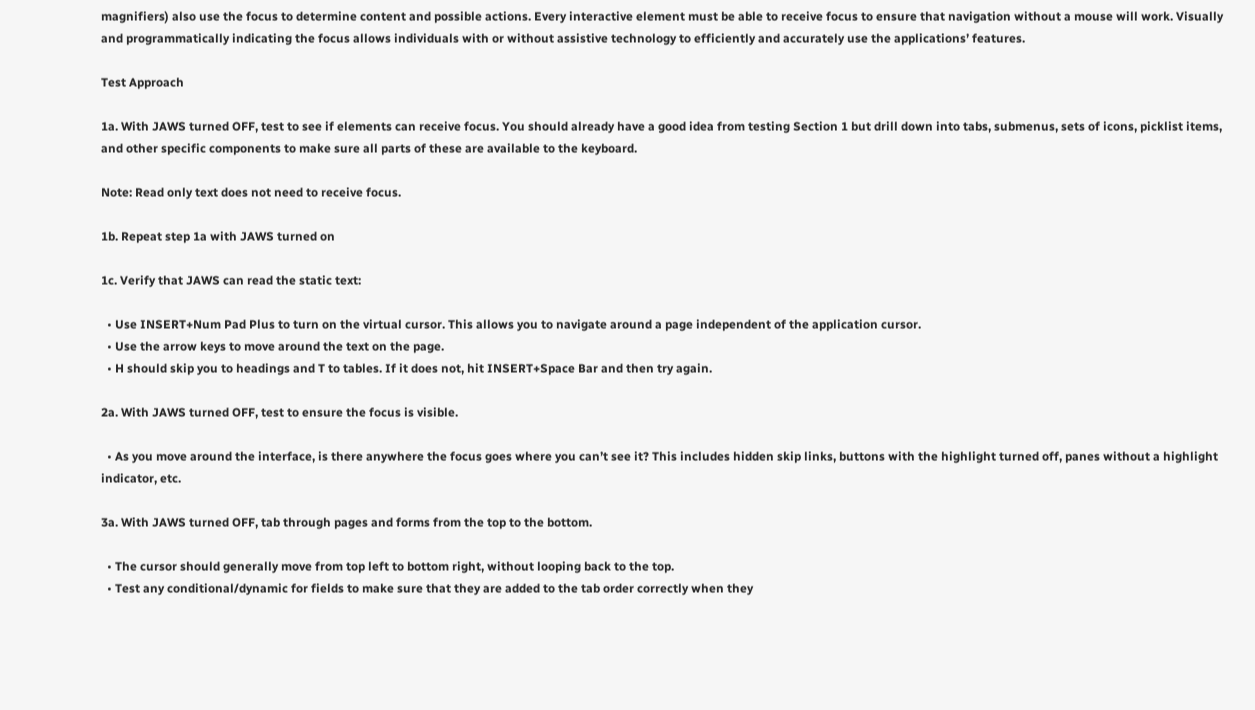magnifiers) also use the focus to determine content and possible actions. Every interactive element must be able to receive focus to ensure that navigation without a mouse will work. Visually and programmatically indicating the focus allows individuals with or without assistive technology to efficiently and accurately use the applications’ features.

Test Approach

1a. With JAWS turned OFF, test to see if elements can receive focus. You should already have a good idea from testing Section 1 but drill down into tabs, submenus, sets of icons, picklist items, and other specific components to make sure all parts of these are available to the keyboard.

Note: Read only text does not need to receive focus.

1b. Repeat step 1a with JAWS turned on

1c. Verify that JAWS can read the static text:

  • Use INSERT+Num Pad Plus to turn on the virtual cursor. This allows you to navigate around a page independent of the application cursor.
  • Use the arrow keys to move around the text on the page.
  • H should skip you to headings and T to tables. If it does not, hit INSERT+Space Bar and then try again.

2a. With JAWS turned OFF, test to ensure the focus is visible.

  • As you move around the interface, is there anywhere the focus goes where you can’t see it? This includes hidden skip links, buttons with the highlight turned off, panes without a highlight indicator, etc.

3a. With JAWS turned OFF, tab through pages and forms from the top to the bottom.

  • The cursor should generally move from top left to bottom right, without looping back to the top.
  • Test any conditional/dynamic for fields to make sure that they are added to the tab order correctly when they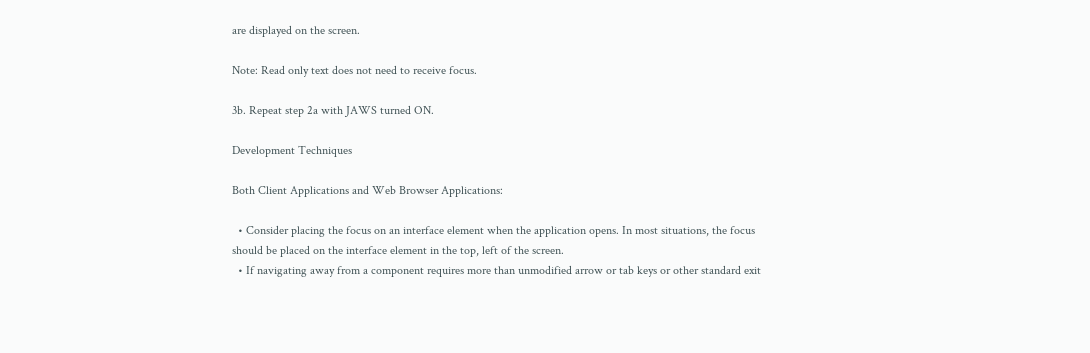are displayed on the screen.

Note: Read only text does not need to receive focus.

3b. Repeat step 2a with JAWS turned ON.

Development Techniques

Both Client Applications and Web Browser Applications:

  • Consider placing the focus on an interface element when the application opens. In most situations, the focus should be placed on the interface element in the top, left of the screen.
  • If navigating away from a component requires more than unmodified arrow or tab keys or other standard exit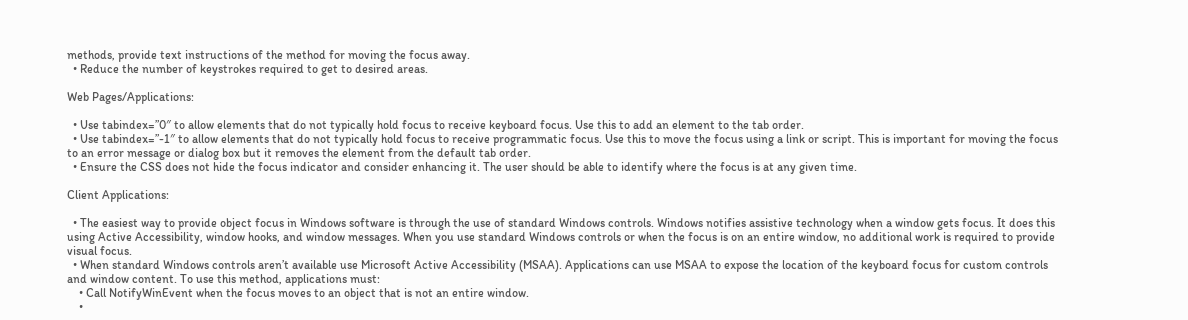methods, provide text instructions of the method for moving the focus away.
  • Reduce the number of keystrokes required to get to desired areas.

Web Pages/Applications:

  • Use tabindex=”0″ to allow elements that do not typically hold focus to receive keyboard focus. Use this to add an element to the tab order.
  • Use tabindex=”-1″ to allow elements that do not typically hold focus to receive programmatic focus. Use this to move the focus using a link or script. This is important for moving the focus to an error message or dialog box but it removes the element from the default tab order.
  • Ensure the CSS does not hide the focus indicator and consider enhancing it. The user should be able to identify where the focus is at any given time.

Client Applications:

  • The easiest way to provide object focus in Windows software is through the use of standard Windows controls. Windows notifies assistive technology when a window gets focus. It does this using Active Accessibility, window hooks, and window messages. When you use standard Windows controls or when the focus is on an entire window, no additional work is required to provide visual focus.
  • When standard Windows controls aren’t available use Microsoft Active Accessibility (MSAA). Applications can use MSAA to expose the location of the keyboard focus for custom controls and window content. To use this method, applications must:
    • Call NotifyWinEvent when the focus moves to an object that is not an entire window.
    •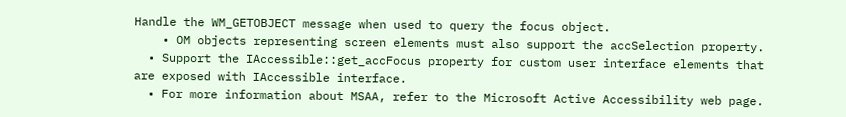Handle the WM_GETOBJECT message when used to query the focus object.
    • OM objects representing screen elements must also support the accSelection property.
  • Support the IAccessible::get_accFocus property for custom user interface elements that are exposed with IAccessible interface.
  • For more information about MSAA, refer to the Microsoft Active Accessibility web page.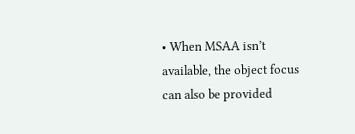• When MSAA isn’t available, the object focus can also be provided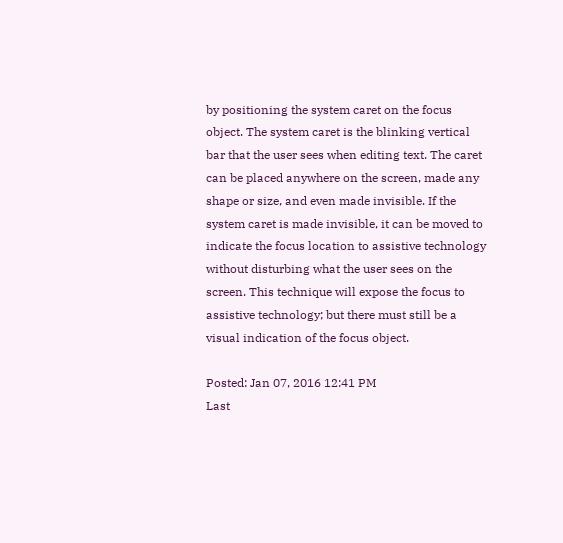by positioning the system caret on the focus object. The system caret is the blinking vertical bar that the user sees when editing text. The caret can be placed anywhere on the screen, made any shape or size, and even made invisible. If the system caret is made invisible, it can be moved to indicate the focus location to assistive technology without disturbing what the user sees on the screen. This technique will expose the focus to assistive technology; but there must still be a visual indication of the focus object.

Posted: Jan 07, 2016 12:41 PM
Last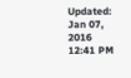Updated: Jan 07, 2016 12:41 PM